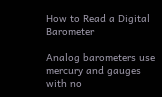How to Read a Digital Barometer

Analog barometers use mercury and gauges with no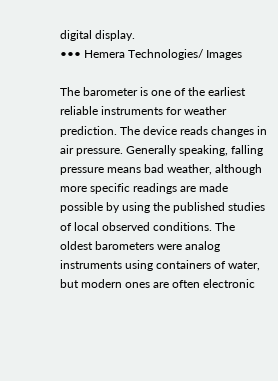digital display.
••• Hemera Technologies/ Images

The barometer is one of the earliest reliable instruments for weather prediction. The device reads changes in air pressure. Generally speaking, falling pressure means bad weather, although more specific readings are made possible by using the published studies of local observed conditions. The oldest barometers were analog instruments using containers of water, but modern ones are often electronic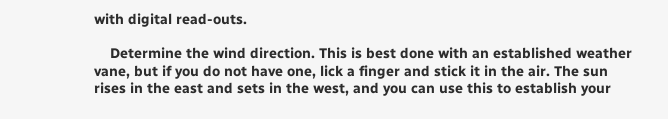with digital read-outs.

    Determine the wind direction. This is best done with an established weather vane, but if you do not have one, lick a finger and stick it in the air. The sun rises in the east and sets in the west, and you can use this to establish your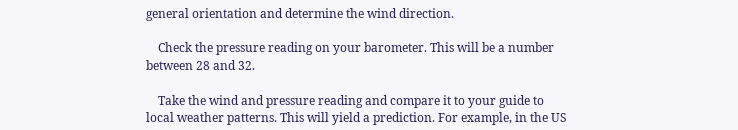general orientation and determine the wind direction.

    Check the pressure reading on your barometer. This will be a number between 28 and 32.

    Take the wind and pressure reading and compare it to your guide to local weather patterns. This will yield a prediction. For example, in the US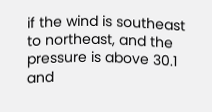if the wind is southeast to northeast, and the pressure is above 30.1 and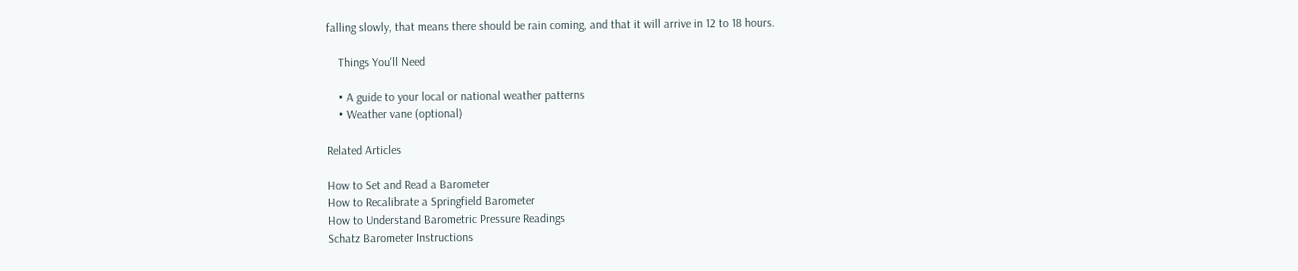falling slowly, that means there should be rain coming, and that it will arrive in 12 to 18 hours.

    Things You'll Need

    • A guide to your local or national weather patterns
    • Weather vane (optional)

Related Articles

How to Set and Read a Barometer
How to Recalibrate a Springfield Barometer
How to Understand Barometric Pressure Readings
Schatz Barometer Instructions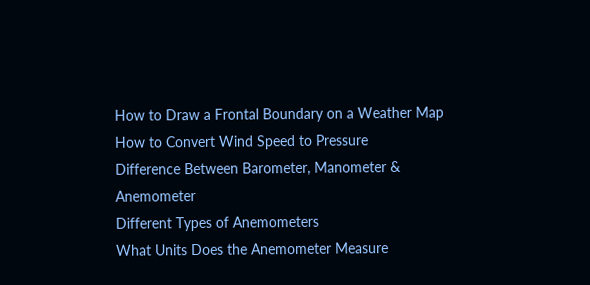How to Draw a Frontal Boundary on a Weather Map
How to Convert Wind Speed to Pressure
Difference Between Barometer, Manometer & Anemometer
Different Types of Anemometers
What Units Does the Anemometer Measure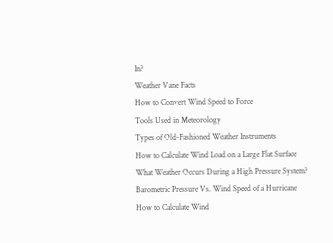In?
Weather Vane Facts
How to Convert Wind Speed to Force
Tools Used in Meteorology
Types of Old-Fashioned Weather Instruments
How to Calculate Wind Load on a Large Flat Surface
What Weather Occurs During a High Pressure System?
Barometric Pressure Vs. Wind Speed of a Hurricane
How to Calculate Wind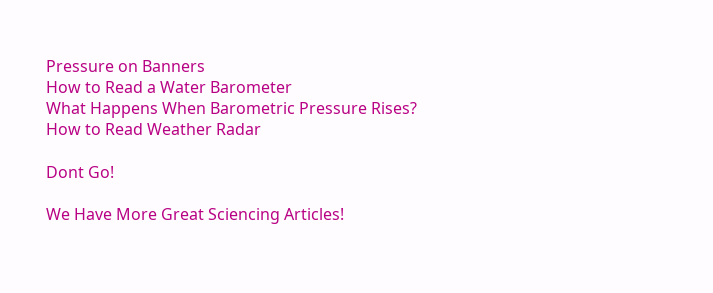Pressure on Banners
How to Read a Water Barometer
What Happens When Barometric Pressure Rises?
How to Read Weather Radar

Dont Go!

We Have More Great Sciencing Articles!